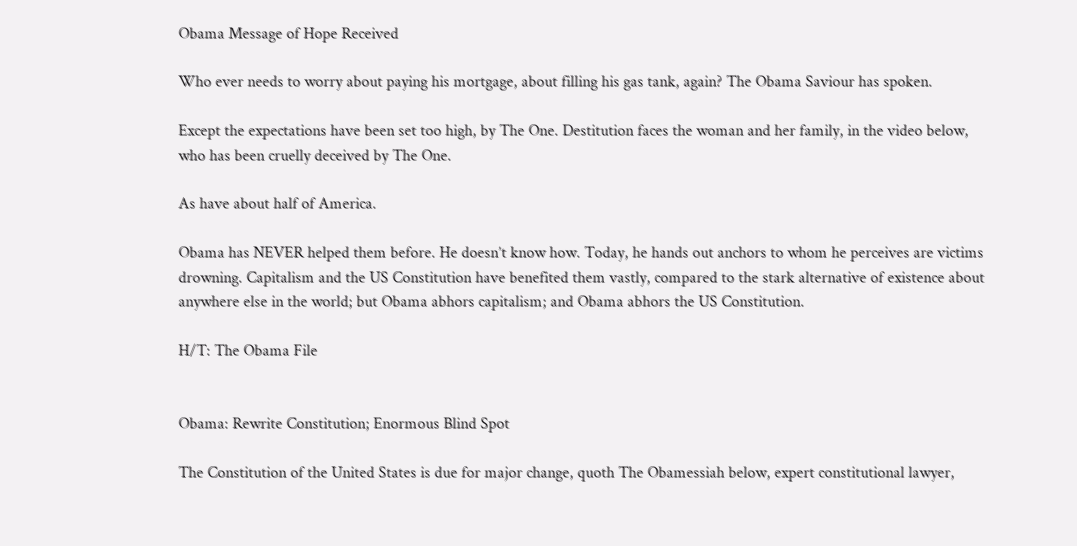Obama Message of Hope Received

Who ever needs to worry about paying his mortgage, about filling his gas tank, again? The Obama Saviour has spoken.

Except the expectations have been set too high, by The One. Destitution faces the woman and her family, in the video below, who has been cruelly deceived by The One.

As have about half of America.

Obama has NEVER helped them before. He doesn’t know how. Today, he hands out anchors to whom he perceives are victims drowning. Capitalism and the US Constitution have benefited them vastly, compared to the stark alternative of existence about anywhere else in the world; but Obama abhors capitalism; and Obama abhors the US Constitution.

H/T: The Obama File


Obama: Rewrite Constitution; Enormous Blind Spot

The Constitution of the United States is due for major change, quoth The Obamessiah below, expert constitutional lawyer,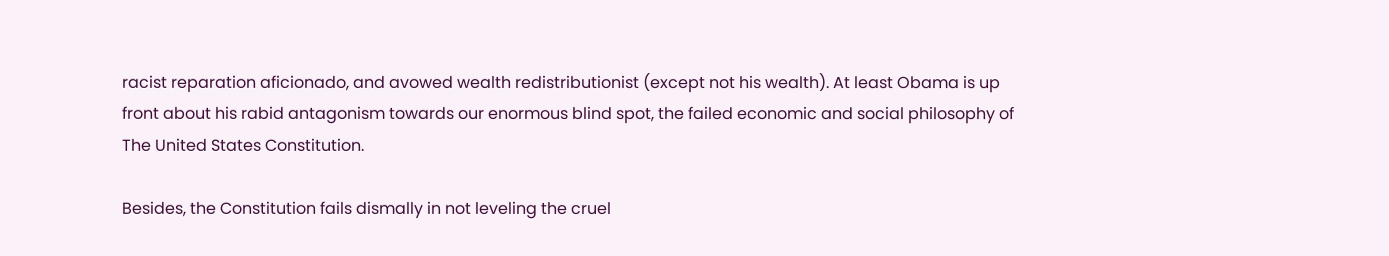racist reparation aficionado, and avowed wealth redistributionist (except not his wealth). At least Obama is up front about his rabid antagonism towards our enormous blind spot, the failed economic and social philosophy of The United States Constitution.

Besides, the Constitution fails dismally in not leveling the cruel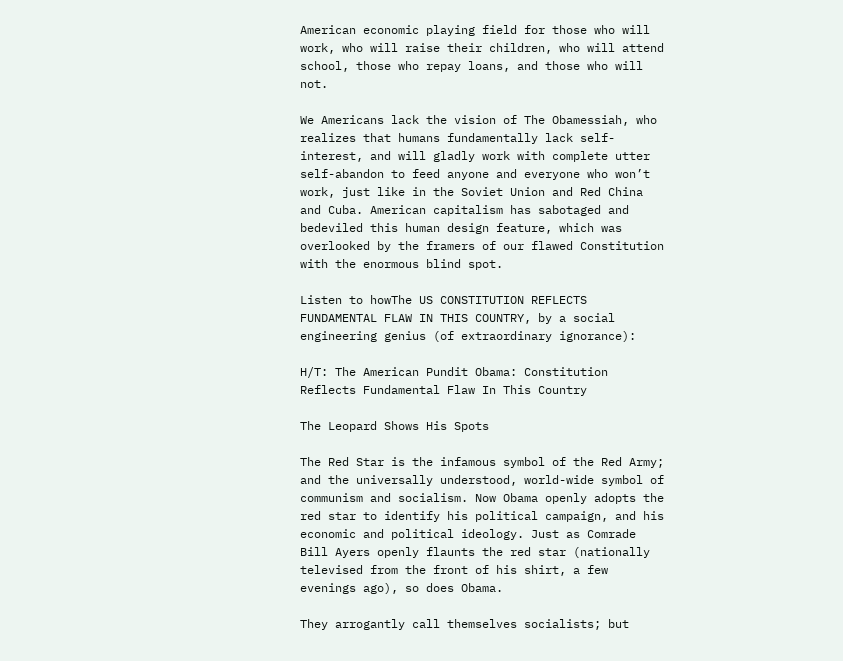American economic playing field for those who will work, who will raise their children, who will attend school, those who repay loans, and those who will not.

We Americans lack the vision of The Obamessiah, who realizes that humans fundamentally lack self-interest, and will gladly work with complete utter self-abandon to feed anyone and everyone who won’t work, just like in the Soviet Union and Red China and Cuba. American capitalism has sabotaged and bedeviled this human design feature, which was overlooked by the framers of our flawed Constitution with the enormous blind spot.

Listen to howThe US CONSTITUTION REFLECTS FUNDAMENTAL FLAW IN THIS COUNTRY, by a social engineering genius (of extraordinary ignorance):

H/T: The American Pundit Obama: Constitution Reflects Fundamental Flaw In This Country

The Leopard Shows His Spots

The Red Star is the infamous symbol of the Red Army; and the universally understood, world-wide symbol of communism and socialism. Now Obama openly adopts the red star to identify his political campaign, and his economic and political ideology. Just as Comrade Bill Ayers openly flaunts the red star (nationally televised from the front of his shirt, a few evenings ago), so does Obama.

They arrogantly call themselves socialists; but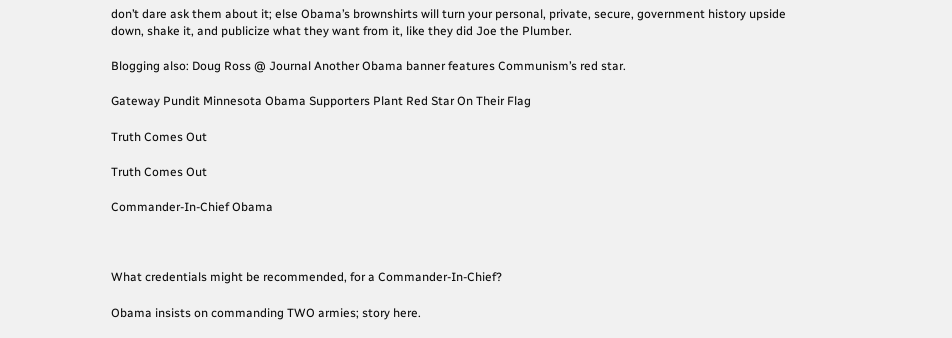don’t dare ask them about it; else Obama’s brownshirts will turn your personal, private, secure, government history upside down, shake it, and publicize what they want from it, like they did Joe the Plumber.

Blogging also: Doug Ross @ Journal Another Obama banner features Communism’s red star.

Gateway Pundit Minnesota Obama Supporters Plant Red Star On Their Flag

Truth Comes Out

Truth Comes Out

Commander-In-Chief Obama



What credentials might be recommended, for a Commander-In-Chief?

Obama insists on commanding TWO armies; story here.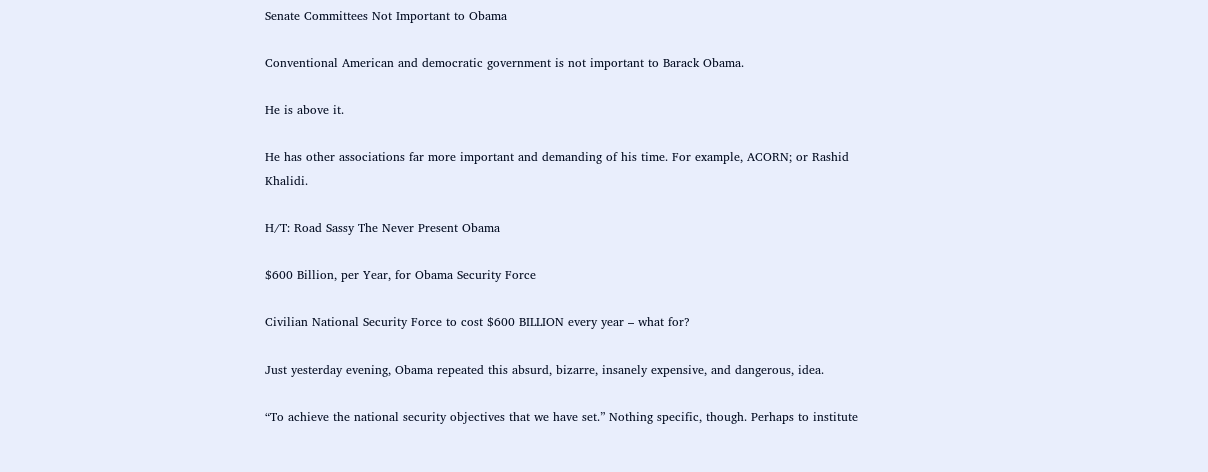Senate Committees Not Important to Obama

Conventional American and democratic government is not important to Barack Obama.

He is above it.

He has other associations far more important and demanding of his time. For example, ACORN; or Rashid Khalidi.

H/T: Road Sassy The Never Present Obama

$600 Billion, per Year, for Obama Security Force

Civilian National Security Force to cost $600 BILLION every year – what for?

Just yesterday evening, Obama repeated this absurd, bizarre, insanely expensive, and dangerous, idea.

“To achieve the national security objectives that we have set.” Nothing specific, though. Perhaps to institute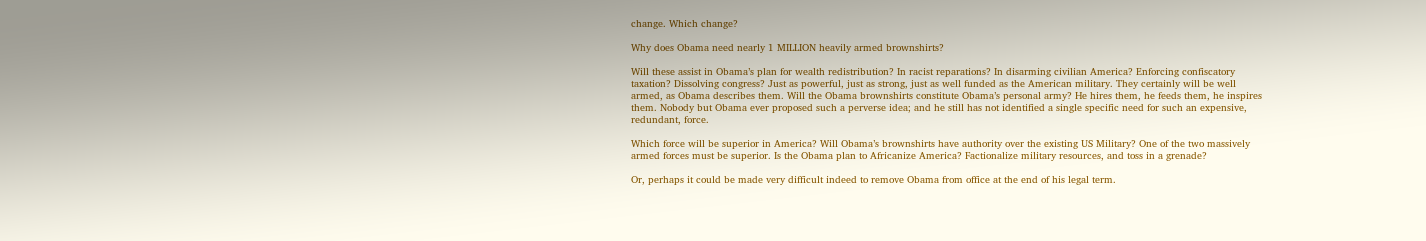change. Which change?

Why does Obama need nearly 1 MILLION heavily armed brownshirts?

Will these assist in Obama’s plan for wealth redistribution? In racist reparations? In disarming civilian America? Enforcing confiscatory taxation? Dissolving congress? Just as powerful, just as strong, just as well funded as the American military. They certainly will be well armed, as Obama describes them. Will the Obama brownshirts constitute Obama’s personal army? He hires them, he feeds them, he inspires them. Nobody but Obama ever proposed such a perverse idea; and he still has not identified a single specific need for such an expensive, redundant, force.

Which force will be superior in America? Will Obama’s brownshirts have authority over the existing US Military? One of the two massively armed forces must be superior. Is the Obama plan to Africanize America? Factionalize military resources, and toss in a grenade?

Or, perhaps it could be made very difficult indeed to remove Obama from office at the end of his legal term.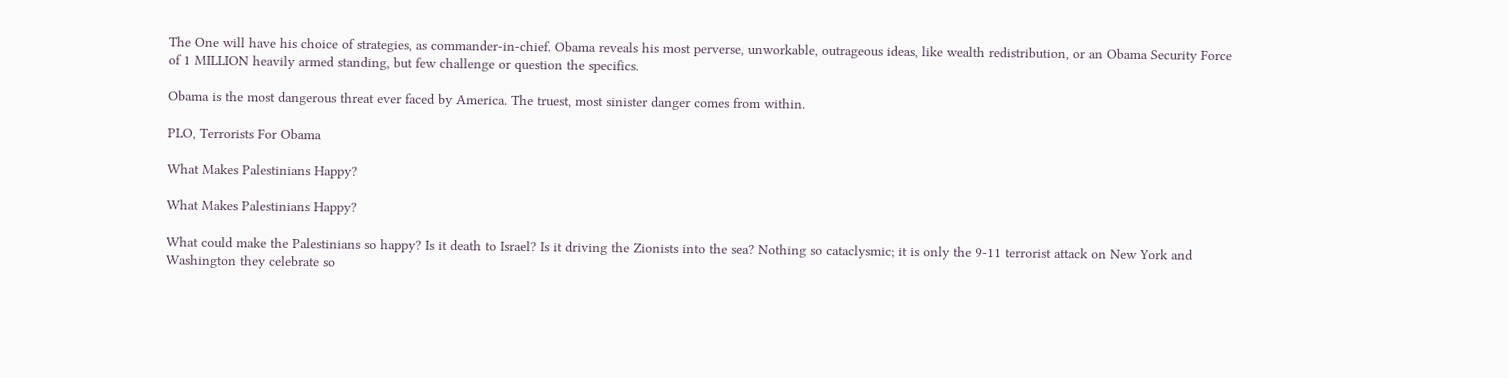The One will have his choice of strategies, as commander-in-chief. Obama reveals his most perverse, unworkable, outrageous ideas, like wealth redistribution, or an Obama Security Force of 1 MILLION heavily armed standing, but few challenge or question the specifics.

Obama is the most dangerous threat ever faced by America. The truest, most sinister danger comes from within.

PLO, Terrorists For Obama

What Makes Palestinians Happy?

What Makes Palestinians Happy?

What could make the Palestinians so happy? Is it death to Israel? Is it driving the Zionists into the sea? Nothing so cataclysmic; it is only the 9-11 terrorist attack on New York and Washington they celebrate so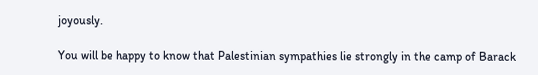joyously.

You will be happy to know that Palestinian sympathies lie strongly in the camp of Barack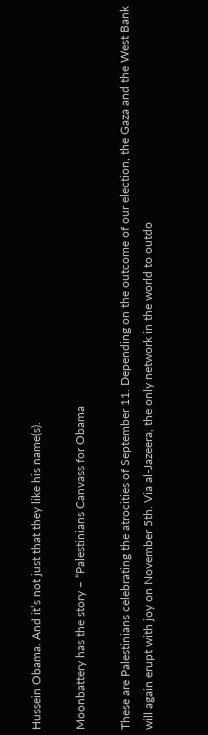Hussein Obama. And it’s not just that they like his name(s).

Moonbattery has the story – “Palestinians Canvass for Obama

These are Palestinians celebrating the atrocities of September 11. Depending on the outcome of our election, the Gaza and the West Bank will again erupt with joy on November 5th. Via al-Jazeera, the only network in the world to outdo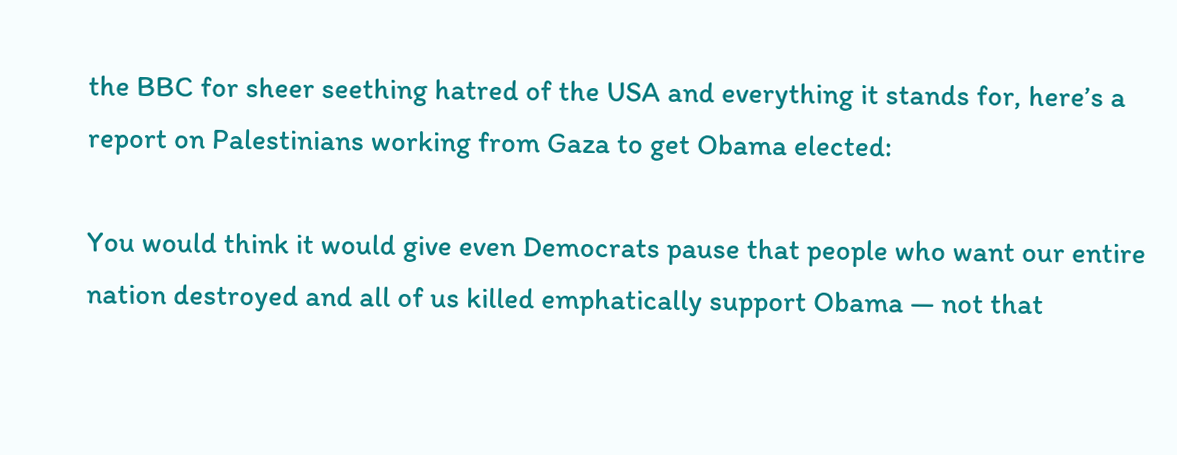the BBC for sheer seething hatred of the USA and everything it stands for, here’s a report on Palestinians working from Gaza to get Obama elected:

You would think it would give even Democrats pause that people who want our entire nation destroyed and all of us killed emphatically support Obama — not that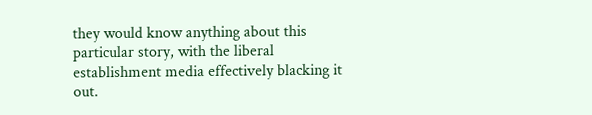they would know anything about this particular story, with the liberal establishment media effectively blacking it out.